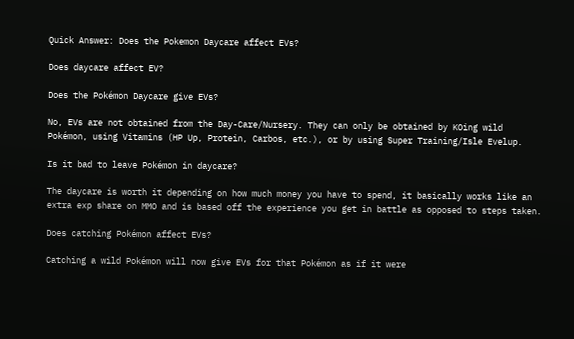Quick Answer: Does the Pokemon Daycare affect EVs?

Does daycare affect EV?

Does the Pokémon Daycare give EVs?

No, EVs are not obtained from the Day-Care/Nursery. They can only be obtained by KOing wild Pokémon, using Vitamins (HP Up, Protein, Carbos, etc.), or by using Super Training/Isle Evelup.

Is it bad to leave Pokémon in daycare?

The daycare is worth it depending on how much money you have to spend, it basically works like an extra exp share on MMO and is based off the experience you get in battle as opposed to steps taken.

Does catching Pokémon affect EVs?

Catching a wild Pokémon will now give EVs for that Pokémon as if it were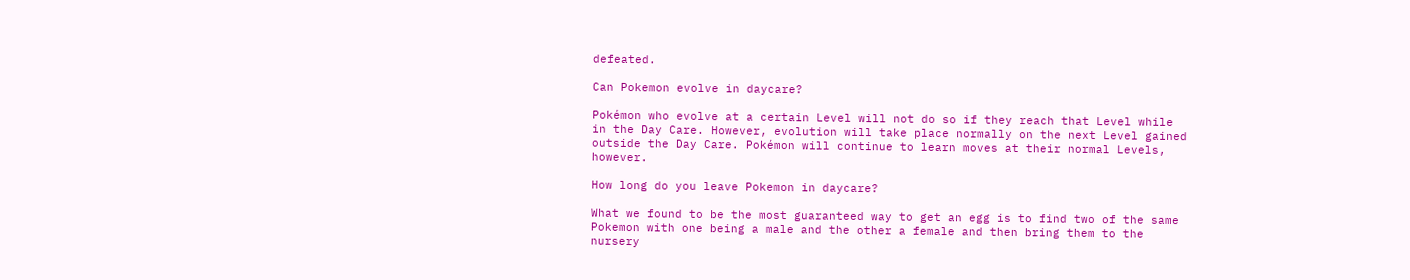defeated.

Can Pokemon evolve in daycare?

Pokémon who evolve at a certain Level will not do so if they reach that Level while in the Day Care. However, evolution will take place normally on the next Level gained outside the Day Care. Pokémon will continue to learn moves at their normal Levels, however.

How long do you leave Pokemon in daycare?

What we found to be the most guaranteed way to get an egg is to find two of the same Pokemon with one being a male and the other a female and then bring them to the nursery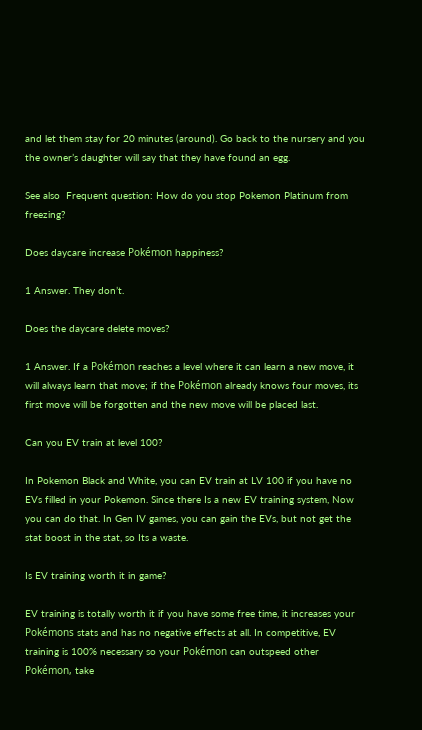and let them stay for 20 minutes (around). Go back to the nursery and you the owner’s daughter will say that they have found an egg.

See also  Frequent question: How do you stop Pokemon Platinum from freezing?

Does daycare increase Pokémon happiness?

1 Answer. They don’t.

Does the daycare delete moves?

1 Answer. If a Pokémon reaches a level where it can learn a new move, it will always learn that move; if the Pokémon already knows four moves, its first move will be forgotten and the new move will be placed last.

Can you EV train at level 100?

In Pokemon Black and White, you can EV train at LV 100 if you have no EVs filled in your Pokemon. Since there Is a new EV training system, Now you can do that. In Gen IV games, you can gain the EVs, but not get the stat boost in the stat, so Its a waste.

Is EV training worth it in game?

EV training is totally worth it if you have some free time, it increases your Pokémons stats and has no negative effects at all. In competitive, EV training is 100% necessary so your Pokémon can outspeed other Pokémon, take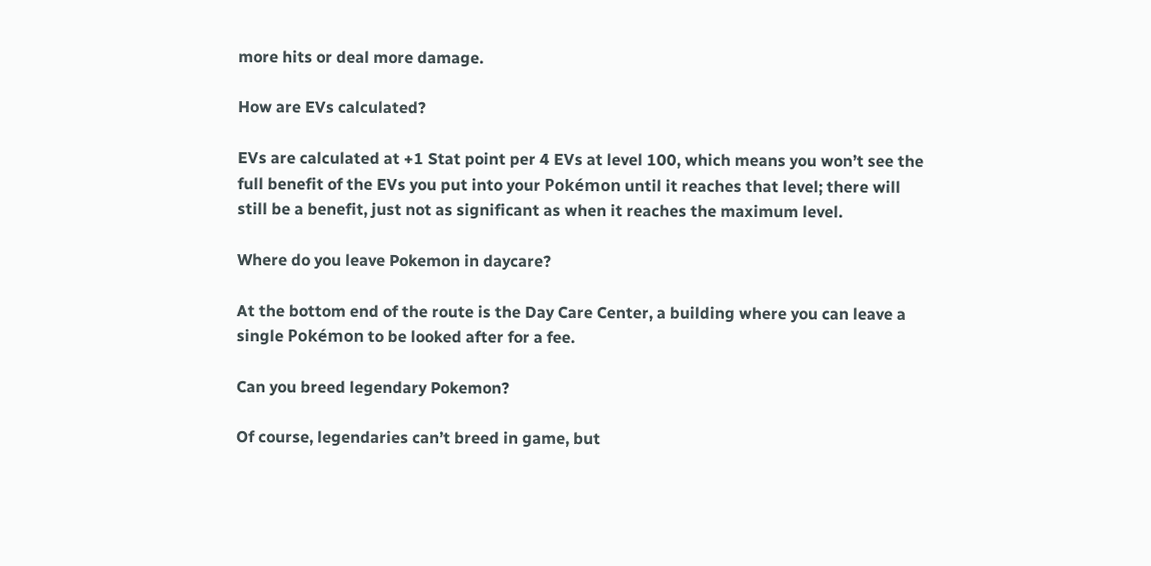more hits or deal more damage.

How are EVs calculated?

EVs are calculated at +1 Stat point per 4 EVs at level 100, which means you won’t see the full benefit of the EVs you put into your Pokémon until it reaches that level; there will still be a benefit, just not as significant as when it reaches the maximum level.

Where do you leave Pokemon in daycare?

At the bottom end of the route is the Day Care Center, a building where you can leave a single Pokémon to be looked after for a fee.

Can you breed legendary Pokemon?

Of course, legendaries can’t breed in game, but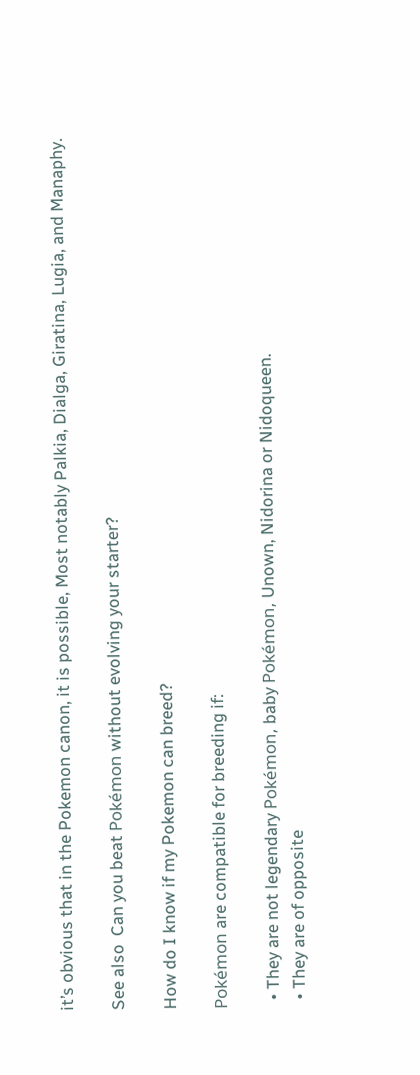it’s obvious that in the Pokemon canon, it is possible, Most notably Palkia, Dialga, Giratina, Lugia, and Manaphy.

See also  Can you beat Pokémon without evolving your starter?

How do I know if my Pokemon can breed?

Pokémon are compatible for breeding if:

  • They are not legendary Pokémon, baby Pokémon, Unown, Nidorina or Nidoqueen.
  • They are of opposite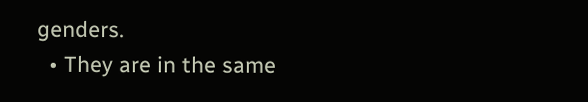genders.
  • They are in the same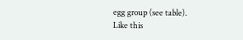egg group (see table).
Like this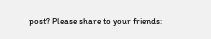post? Please share to your friends: